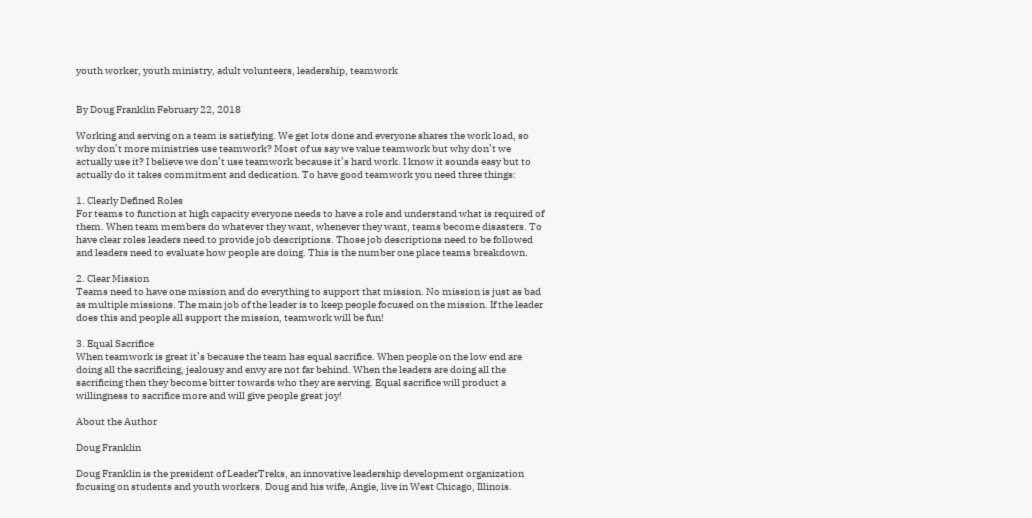youth worker, youth ministry, adult volunteers, leadership, teamwork


By Doug Franklin February 22, 2018

Working and serving on a team is satisfying. We get lots done and everyone shares the work load, so why don’t more ministries use teamwork? Most of us say we value teamwork but why don’t we actually use it? I believe we don’t use teamwork because it’s hard work. I know it sounds easy but to actually do it takes commitment and dedication. To have good teamwork you need three things:

1. Clearly Defined Roles
For teams to function at high capacity everyone needs to have a role and understand what is required of them. When team members do whatever they want, whenever they want, teams become disasters. To have clear roles leaders need to provide job descriptions. Those job descriptions need to be followed and leaders need to evaluate how people are doing. This is the number one place teams breakdown.

2. Clear Mission
Teams need to have one mission and do everything to support that mission. No mission is just as bad as multiple missions. The main job of the leader is to keep people focused on the mission. If the leader does this and people all support the mission, teamwork will be fun!

3. Equal Sacrifice
When teamwork is great it’s because the team has equal sacrifice. When people on the low end are doing all the sacrificing, jealousy and envy are not far behind. When the leaders are doing all the sacrificing then they become bitter towards who they are serving. Equal sacrifice will product a willingness to sacrifice more and will give people great joy!

About the Author

Doug Franklin

Doug Franklin is the president of LeaderTreks, an innovative leadership development organization focusing on students and youth workers. Doug and his wife, Angie, live in West Chicago, Illinois.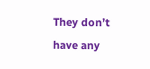They don’t have any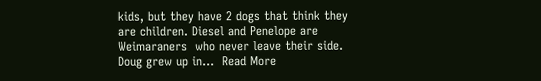kids, but they have 2 dogs that think they are children. Diesel and Penelope are Weimaraners  who never leave their side. Doug grew up in…  Read More